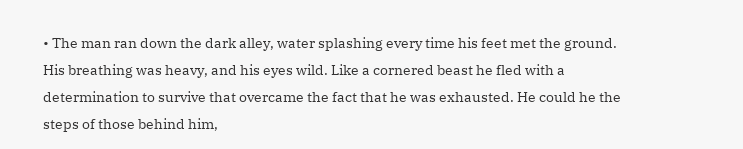• The man ran down the dark alley, water splashing every time his feet met the ground. His breathing was heavy, and his eyes wild. Like a cornered beast he fled with a determination to survive that overcame the fact that he was exhausted. He could he the steps of those behind him,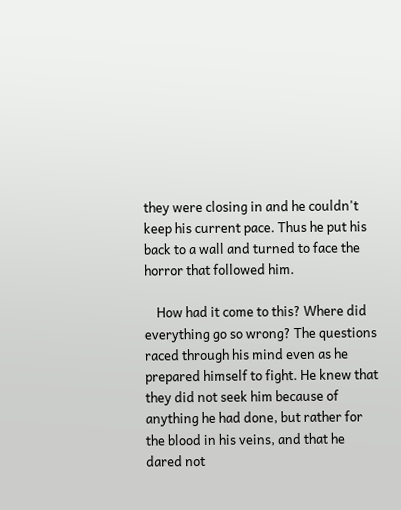they were closing in and he couldn't keep his current pace. Thus he put his back to a wall and turned to face the horror that followed him.

    How had it come to this? Where did everything go so wrong? The questions raced through his mind even as he prepared himself to fight. He knew that they did not seek him because of anything he had done, but rather for the blood in his veins, and that he dared not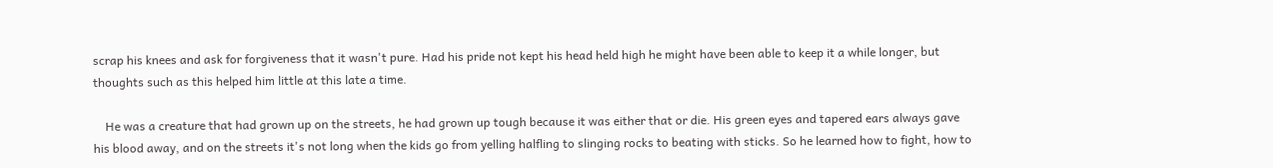scrap his knees and ask for forgiveness that it wasn't pure. Had his pride not kept his head held high he might have been able to keep it a while longer, but thoughts such as this helped him little at this late a time.

    He was a creature that had grown up on the streets, he had grown up tough because it was either that or die. His green eyes and tapered ears always gave his blood away, and on the streets it's not long when the kids go from yelling halfling to slinging rocks to beating with sticks. So he learned how to fight, how to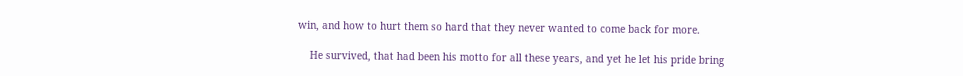win, and how to hurt them so hard that they never wanted to come back for more.

    He survived, that had been his motto for all these years, and yet he let his pride bring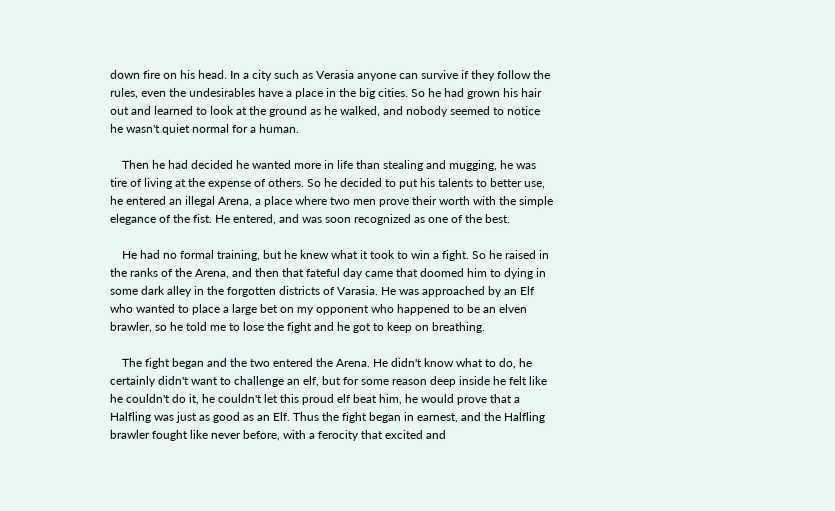down fire on his head. In a city such as Verasia anyone can survive if they follow the rules, even the undesirables have a place in the big cities. So he had grown his hair out and learned to look at the ground as he walked, and nobody seemed to notice he wasn't quiet normal for a human.

    Then he had decided he wanted more in life than stealing and mugging, he was tire of living at the expense of others. So he decided to put his talents to better use, he entered an illegal Arena, a place where two men prove their worth with the simple elegance of the fist. He entered, and was soon recognized as one of the best.

    He had no formal training, but he knew what it took to win a fight. So he raised in the ranks of the Arena, and then that fateful day came that doomed him to dying in some dark alley in the forgotten districts of Varasia. He was approached by an Elf who wanted to place a large bet on my opponent who happened to be an elven brawler, so he told me to lose the fight and he got to keep on breathing.

    The fight began and the two entered the Arena. He didn't know what to do, he certainly didn't want to challenge an elf, but for some reason deep inside he felt like he couldn't do it, he couldn't let this proud elf beat him, he would prove that a Halfling was just as good as an Elf. Thus the fight began in earnest, and the Halfling brawler fought like never before, with a ferocity that excited and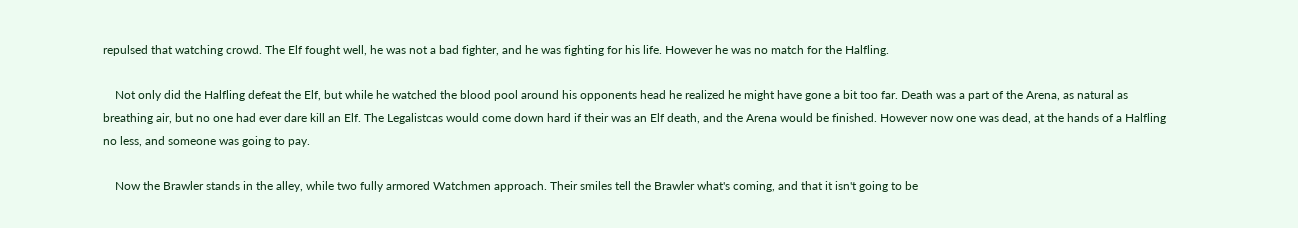repulsed that watching crowd. The Elf fought well, he was not a bad fighter, and he was fighting for his life. However he was no match for the Halfling.

    Not only did the Halfling defeat the Elf, but while he watched the blood pool around his opponents head he realized he might have gone a bit too far. Death was a part of the Arena, as natural as breathing air, but no one had ever dare kill an Elf. The Legalistcas would come down hard if their was an Elf death, and the Arena would be finished. However now one was dead, at the hands of a Halfling no less, and someone was going to pay.

    Now the Brawler stands in the alley, while two fully armored Watchmen approach. Their smiles tell the Brawler what's coming, and that it isn't going to be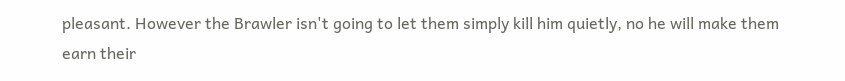pleasant. However the Brawler isn't going to let them simply kill him quietly, no he will make them earn their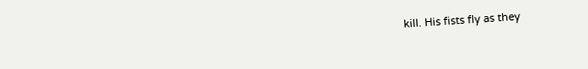kill. His fists fly as they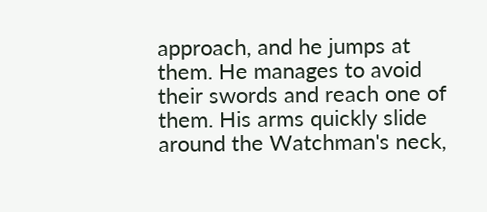approach, and he jumps at them. He manages to avoid their swords and reach one of them. His arms quickly slide around the Watchman's neck,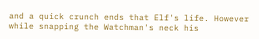and a quick crunch ends that Elf's life. However while snapping the Watchman's neck his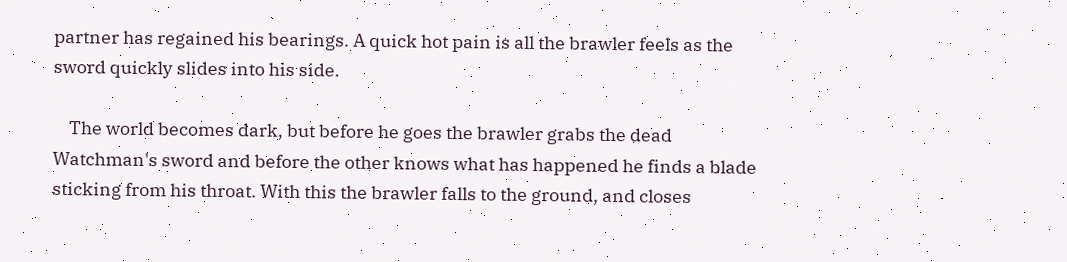partner has regained his bearings. A quick hot pain is all the brawler feels as the sword quickly slides into his side.

    The world becomes dark, but before he goes the brawler grabs the dead Watchman's sword and before the other knows what has happened he finds a blade sticking from his throat. With this the brawler falls to the ground, and closes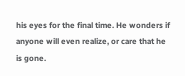his eyes for the final time. He wonders if anyone will even realize, or care that he is gone.